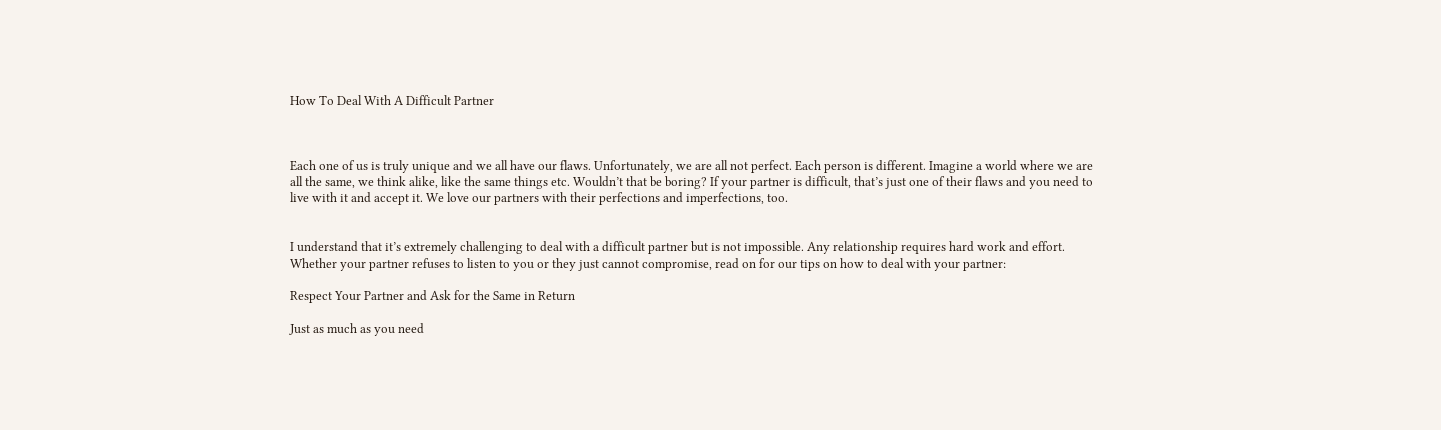How To Deal With A Difficult Partner



Each one of us is truly unique and we all have our flaws. Unfortunately, we are all not perfect. Each person is different. Imagine a world where we are all the same, we think alike, like the same things etc. Wouldn’t that be boring? If your partner is difficult, that’s just one of their flaws and you need to live with it and accept it. We love our partners with their perfections and imperfections, too.


I understand that it’s extremely challenging to deal with a difficult partner but is not impossible. Any relationship requires hard work and effort. Whether your partner refuses to listen to you or they just cannot compromise, read on for our tips on how to deal with your partner:

Respect Your Partner and Ask for the Same in Return

Just as much as you need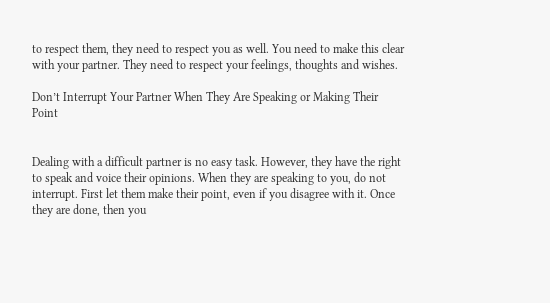to respect them, they need to respect you as well. You need to make this clear with your partner. They need to respect your feelings, thoughts and wishes.

Don’t Interrupt Your Partner When They Are Speaking or Making Their Point


Dealing with a difficult partner is no easy task. However, they have the right to speak and voice their opinions. When they are speaking to you, do not interrupt. First let them make their point, even if you disagree with it. Once they are done, then you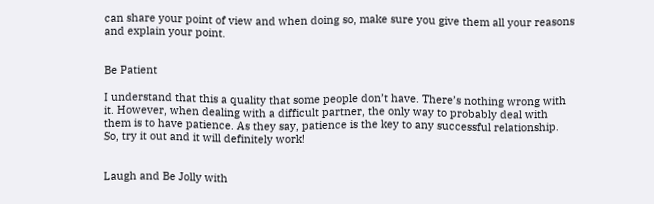can share your point of view and when doing so, make sure you give them all your reasons and explain your point.


Be Patient

I understand that this a quality that some people don’t have. There’s nothing wrong with it. However, when dealing with a difficult partner, the only way to probably deal with them is to have patience. As they say, patience is the key to any successful relationship. So, try it out and it will definitely work!


Laugh and Be Jolly with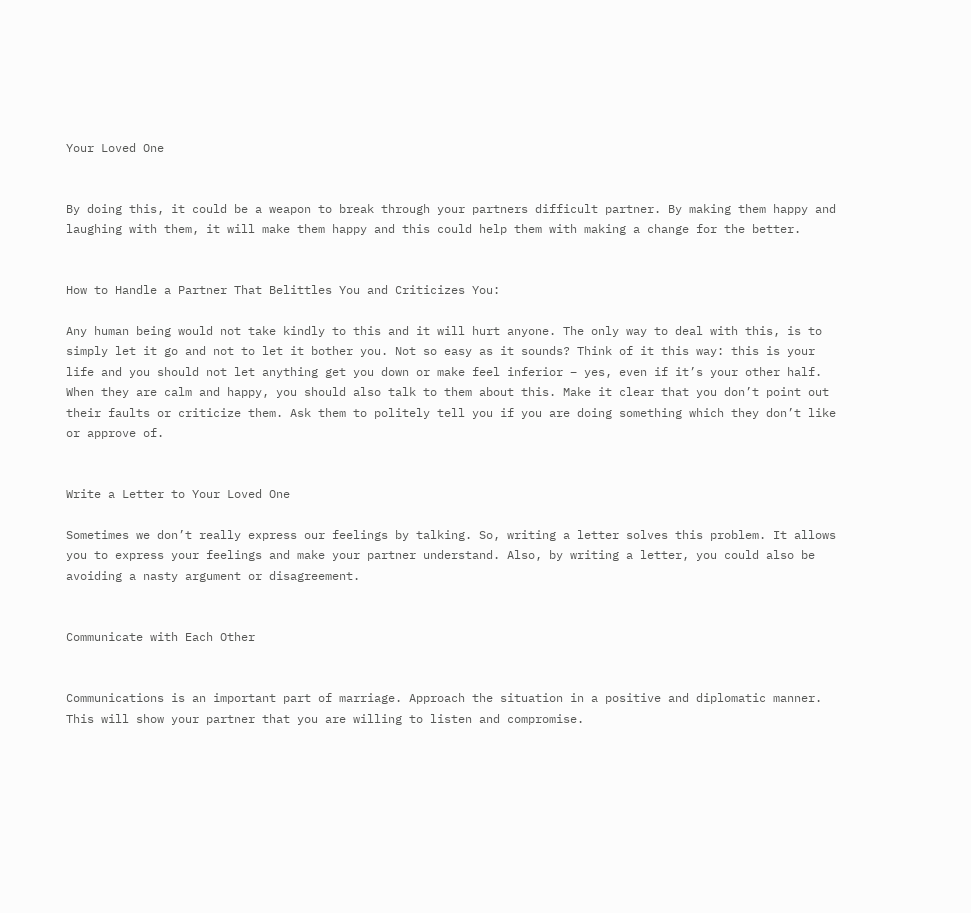Your Loved One


By doing this, it could be a weapon to break through your partners difficult partner. By making them happy and laughing with them, it will make them happy and this could help them with making a change for the better.


How to Handle a Partner That Belittles You and Criticizes You:

Any human being would not take kindly to this and it will hurt anyone. The only way to deal with this, is to simply let it go and not to let it bother you. Not so easy as it sounds? Think of it this way: this is your life and you should not let anything get you down or make feel inferior – yes, even if it’s your other half. When they are calm and happy, you should also talk to them about this. Make it clear that you don’t point out their faults or criticize them. Ask them to politely tell you if you are doing something which they don’t like or approve of.


Write a Letter to Your Loved One

Sometimes we don’t really express our feelings by talking. So, writing a letter solves this problem. It allows you to express your feelings and make your partner understand. Also, by writing a letter, you could also be avoiding a nasty argument or disagreement.


Communicate with Each Other


Communications is an important part of marriage. Approach the situation in a positive and diplomatic manner. This will show your partner that you are willing to listen and compromise.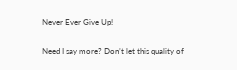Never Ever Give Up!

Need I say more? Don’t let this quality of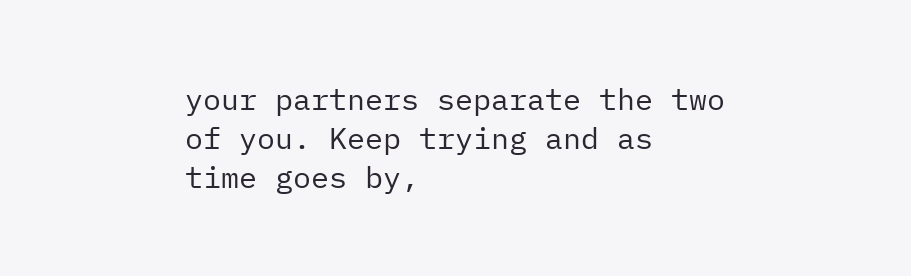your partners separate the two of you. Keep trying and as time goes by,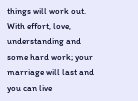things will work out. With effort, love, understanding and some hard work; your marriage will last and you can live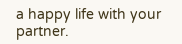a happy life with your partner.